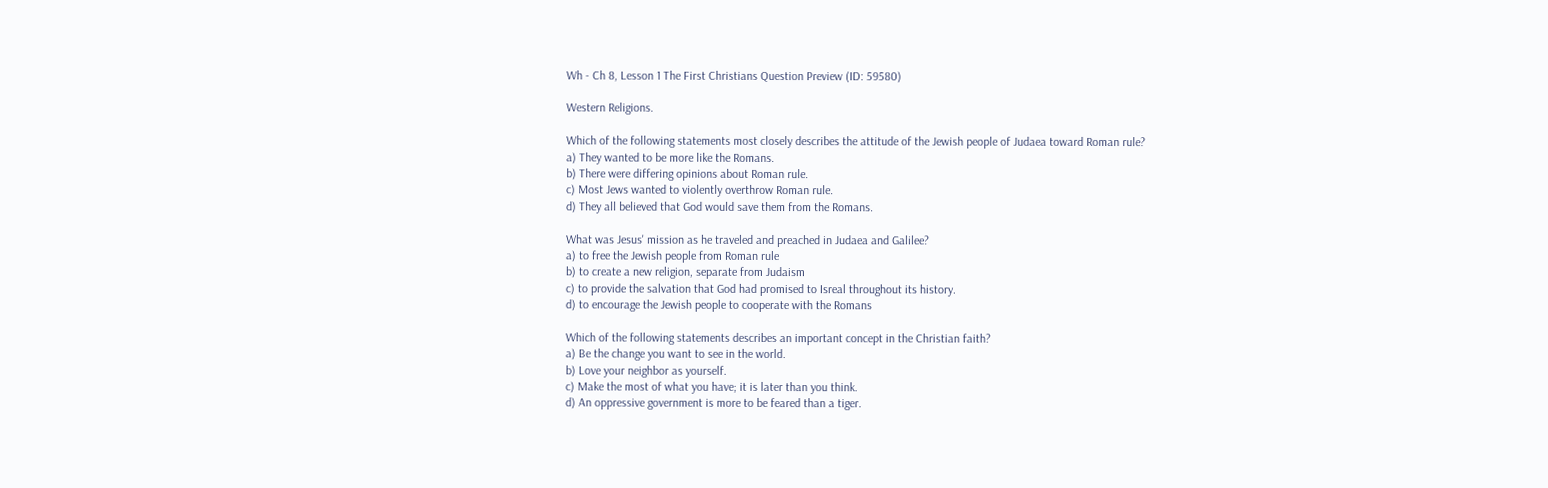Wh - Ch 8, Lesson 1 The First Christians Question Preview (ID: 59580)

Western Religions.

Which of the following statements most closely describes the attitude of the Jewish people of Judaea toward Roman rule?
a) They wanted to be more like the Romans.
b) There were differing opinions about Roman rule.
c) Most Jews wanted to violently overthrow Roman rule.
d) They all believed that God would save them from the Romans.

What was Jesus' mission as he traveled and preached in Judaea and Galilee?
a) to free the Jewish people from Roman rule
b) to create a new religion, separate from Judaism
c) to provide the salvation that God had promised to Isreal throughout its history.
d) to encourage the Jewish people to cooperate with the Romans

Which of the following statements describes an important concept in the Christian faith?
a) Be the change you want to see in the world.
b) Love your neighbor as yourself.
c) Make the most of what you have; it is later than you think.
d) An oppressive government is more to be feared than a tiger.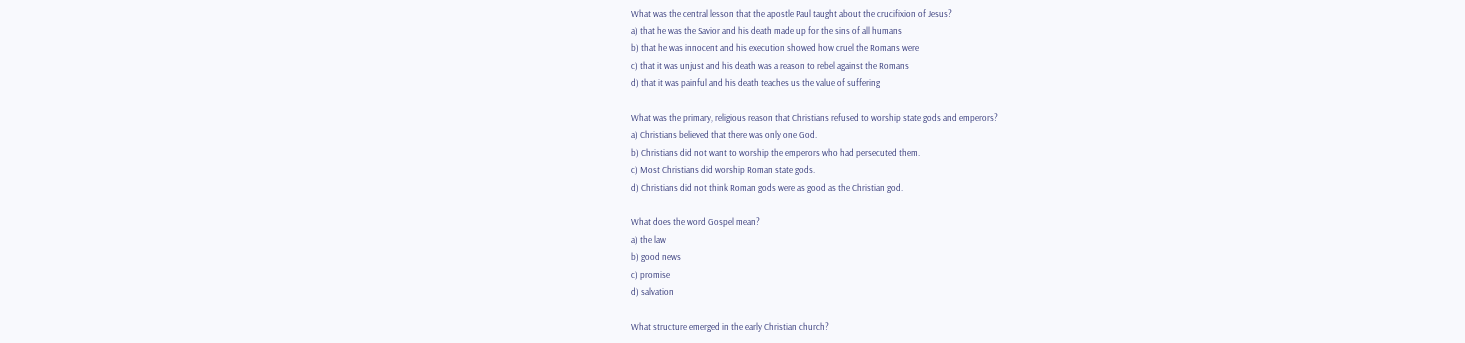What was the central lesson that the apostle Paul taught about the crucifixion of Jesus?
a) that he was the Savior and his death made up for the sins of all humans
b) that he was innocent and his execution showed how cruel the Romans were
c) that it was unjust and his death was a reason to rebel against the Romans
d) that it was painful and his death teaches us the value of suffering

What was the primary, religious reason that Christians refused to worship state gods and emperors?
a) Christians believed that there was only one God.
b) Christians did not want to worship the emperors who had persecuted them.
c) Most Christians did worship Roman state gods.
d) Christians did not think Roman gods were as good as the Christian god.

What does the word Gospel mean?
a) the law
b) good news
c) promise
d) salvation

What structure emerged in the early Christian church?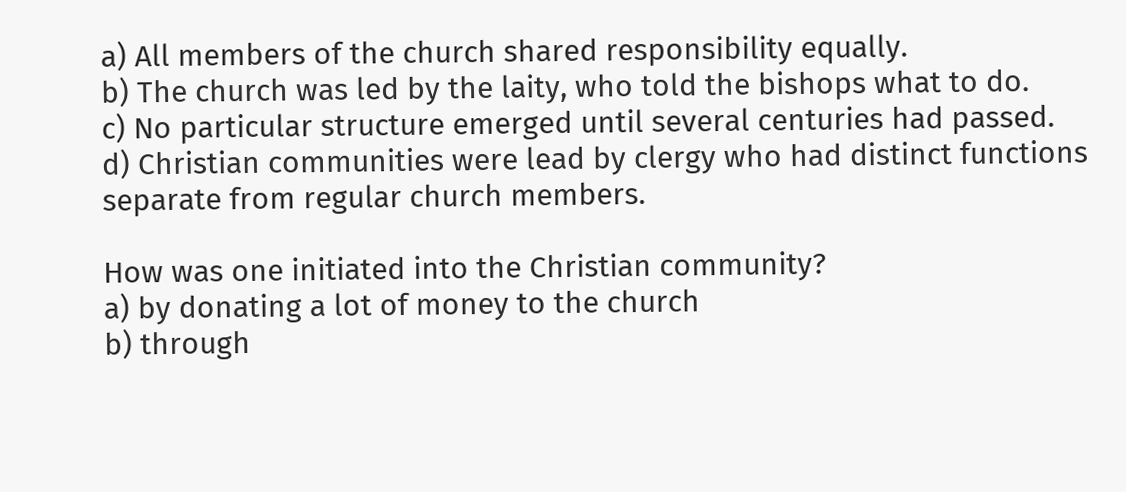a) All members of the church shared responsibility equally.
b) The church was led by the laity, who told the bishops what to do.
c) No particular structure emerged until several centuries had passed.
d) Christian communities were lead by clergy who had distinct functions separate from regular church members.

How was one initiated into the Christian community?
a) by donating a lot of money to the church
b) through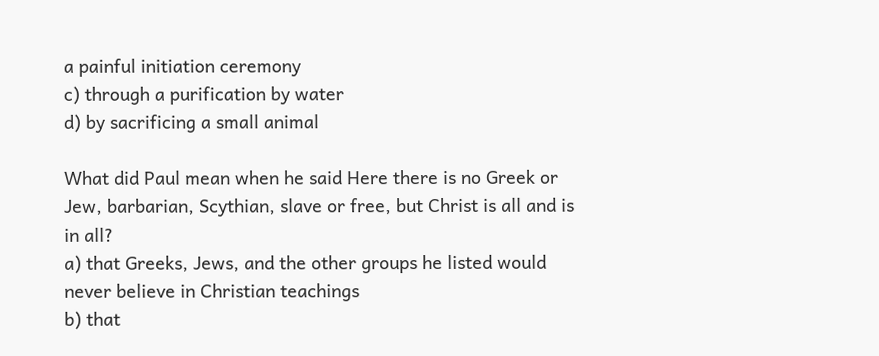a painful initiation ceremony
c) through a purification by water
d) by sacrificing a small animal

What did Paul mean when he said Here there is no Greek or Jew, barbarian, Scythian, slave or free, but Christ is all and is in all?
a) that Greeks, Jews, and the other groups he listed would never believe in Christian teachings
b) that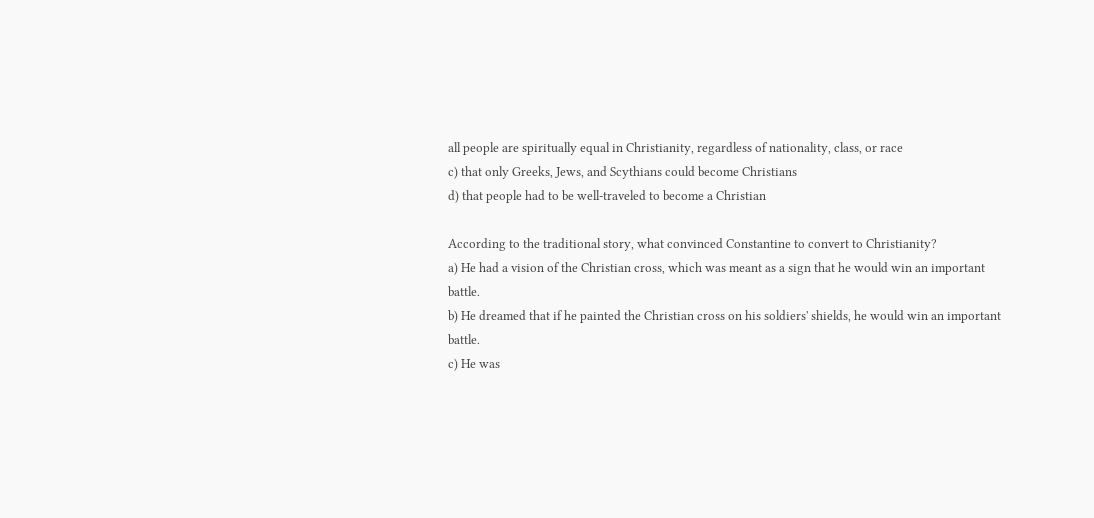all people are spiritually equal in Christianity, regardless of nationality, class, or race
c) that only Greeks, Jews, and Scythians could become Christians
d) that people had to be well-traveled to become a Christian

According to the traditional story, what convinced Constantine to convert to Christianity?
a) He had a vision of the Christian cross, which was meant as a sign that he would win an important battle.
b) He dreamed that if he painted the Christian cross on his soldiers' shields, he would win an important battle.
c) He was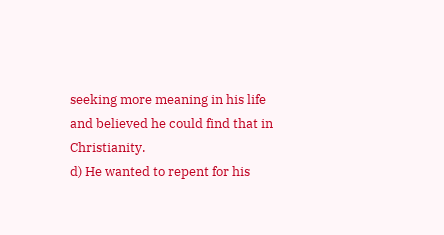seeking more meaning in his life and believed he could find that in Christianity.
d) He wanted to repent for his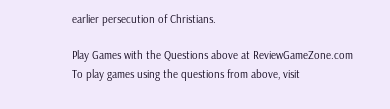earlier persecution of Christians.

Play Games with the Questions above at ReviewGameZone.com
To play games using the questions from above, visit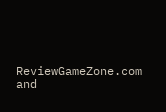ReviewGameZone.com and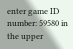enter game ID number: 59580 in the upper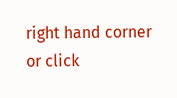right hand corner or click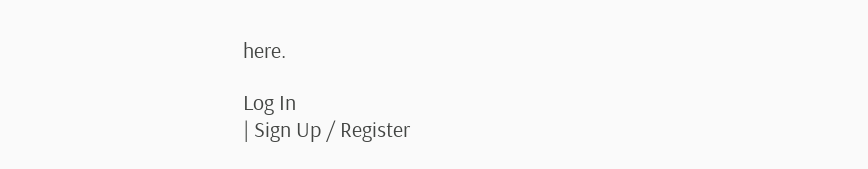here.

Log In
| Sign Up / Register